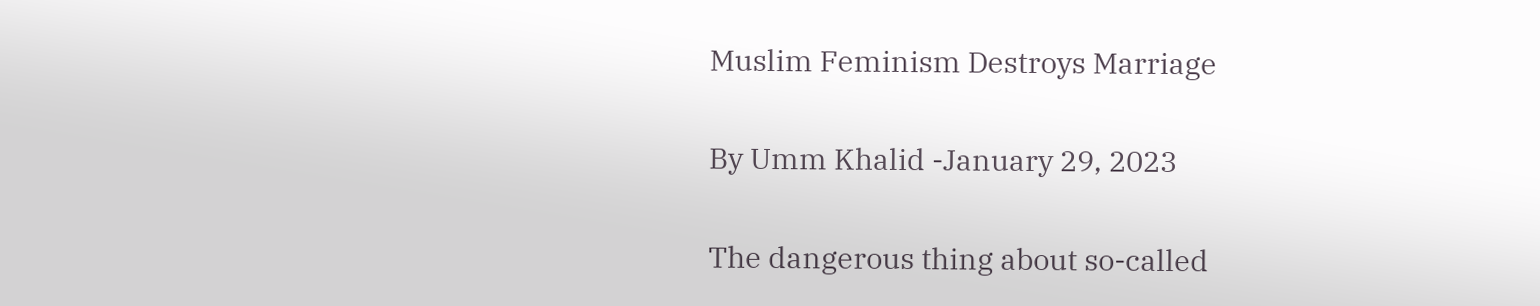Muslim Feminism Destroys Marriage

By Umm Khalid -January 29, 2023

The dangerous thing about so-called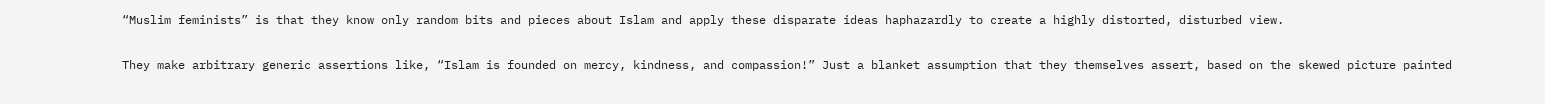“Muslim feminists” is that they know only random bits and pieces about Islam and apply these disparate ideas haphazardly to create a highly distorted, disturbed view.

They make arbitrary generic assertions like, “Islam is founded on mercy, kindness, and compassion!” Just a blanket assumption that they themselves assert, based on the skewed picture painted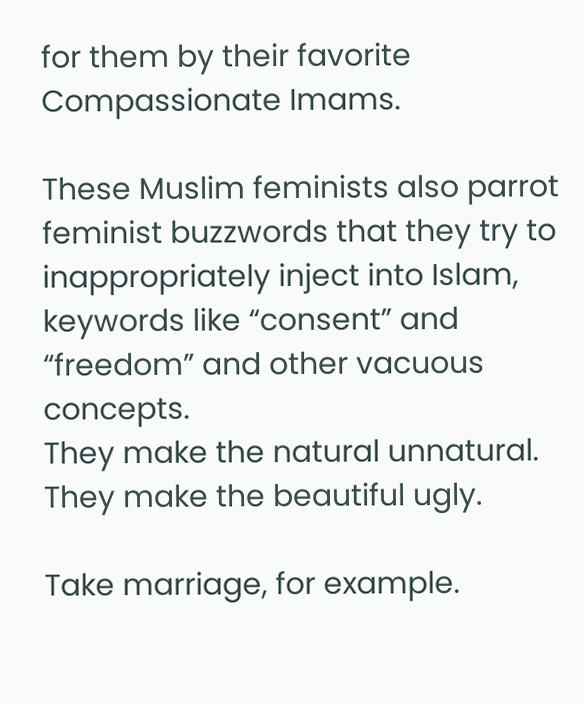for them by their favorite Compassionate Imams.

These Muslim feminists also parrot feminist buzzwords that they try to inappropriately inject into Islam, keywords like “consent” and “freedom” and other vacuous concepts.
They make the natural unnatural. They make the beautiful ugly.

Take marriage, for example.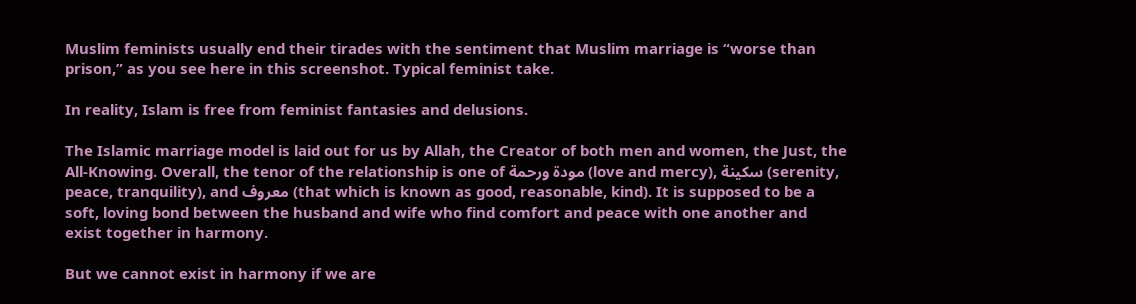Muslim feminists usually end their tirades with the sentiment that Muslim marriage is “worse than prison,” as you see here in this screenshot. Typical feminist take.

In reality, Islam is free from feminist fantasies and delusions.

The Islamic marriage model is laid out for us by Allah, the Creator of both men and women, the Just, the All-Knowing. Overall, the tenor of the relationship is one of مودة ورحمة (love and mercy), سكينة (serenity, peace, tranquility), and معروف (that which is known as good, reasonable, kind). It is supposed to be a soft, loving bond between the husband and wife who find comfort and peace with one another and exist together in harmony.

But we cannot exist in harmony if we are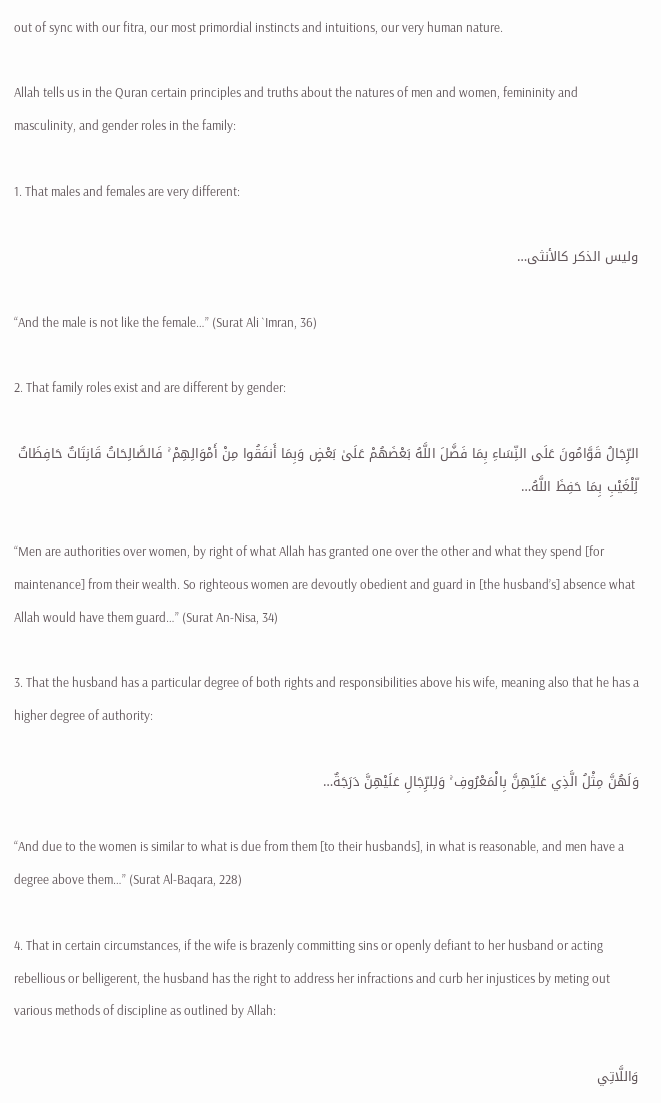out of sync with our fitra, our most primordial instincts and intuitions, our very human nature.

Allah tells us in the Quran certain principles and truths about the natures of men and women, femininity and masculinity, and gender roles in the family:

1. That males and females are very different:

وليس الذكر كالأنثى…

“And the male is not like the female…” (Surat Ali `Imran, 36)

2. That family roles exist and are different by gender:

الرِّجَالُ قَوَّامُونَ عَلَى النِّسَاءِ بِمَا فَضَّلَ اللَّهُ بَعْضَهُمْ عَلَىٰ بَعْضٍ وَبِمَا أَنفَقُوا مِنْ أَمْوَالِهِمْ ۚ فَالصَّالِحَاتُ قَانِتَاتٌ حَافِظَاتٌ لِّلْغَيْبِ بِمَا حَفِظَ اللَّهُ…

“Men are authorities over women, by right of what Allah has granted one over the other and what they spend [for maintenance] from their wealth. So righteous women are devoutly obedient and guard in [the husband’s] absence what Allah would have them guard…” (Surat An-Nisa, 34)

3. That the husband has a particular degree of both rights and responsibilities above his wife, meaning also that he has a higher degree of authority:

وَلَهُنَّ مِثْلُ الَّذِي عَلَيْهِنَّ بِالْمَعْرُوفِ ۚ وَلِلرِّجَالِ عَلَيْهِنَّ دَرَجَةٌ…

“And due to the women is similar to what is due from them [to their husbands], in what is reasonable, and men have a degree above them…” (Surat Al-Baqara, 228)

4. That in certain circumstances, if the wife is brazenly committing sins or openly defiant to her husband or acting rebellious or belligerent, the husband has the right to address her infractions and curb her injustices by meting out various methods of discipline as outlined by Allah:

وَاللَّاتِي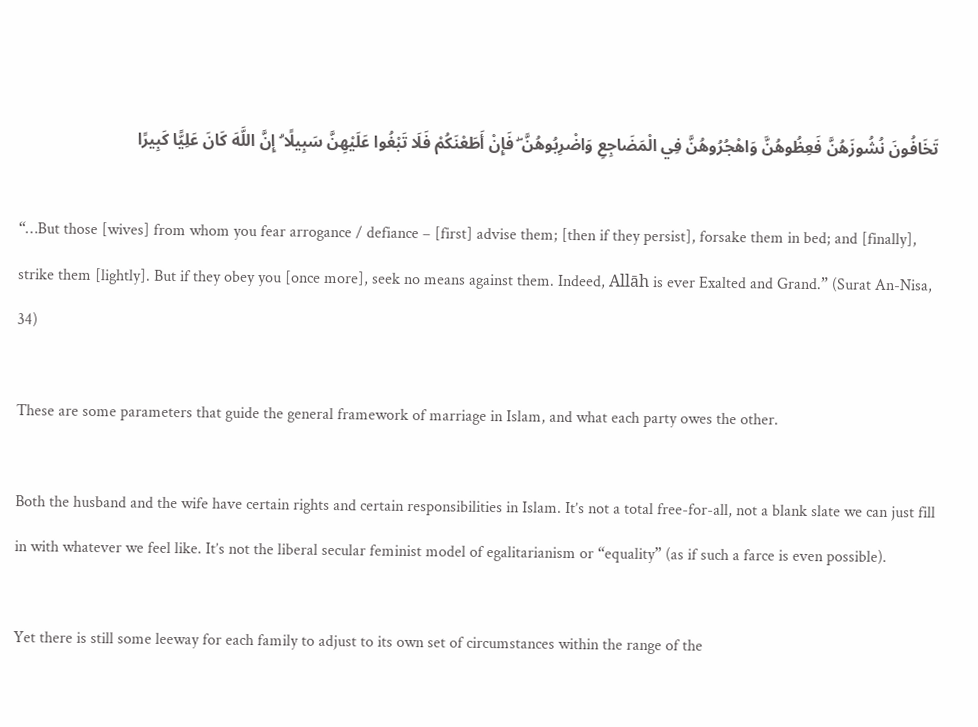تَخَافُونَ نُشُوزَهُنَّ فَعِظُوهُنَّ وَاهْجُرُوهُنَّ فِي الْمَضَاجِعِ وَاضْرِبُوهُنَّ ۖ فَإِنْ أَطَعْنَكُمْ فَلَا تَبْغُوا عَلَيْهِنَّ سَبِيلًا ۗ إِنَّ اللَّهَ كَانَ عَلِيًّا كَبِيرًا

“…But those [wives] from whom you fear arrogance / defiance – [first] advise them; [then if they persist], forsake them in bed; and [finally], strike them [lightly]. But if they obey you [once more], seek no means against them. Indeed, Allāh is ever Exalted and Grand.” (Surat An-Nisa, 34)

These are some parameters that guide the general framework of marriage in Islam, and what each party owes the other.

Both the husband and the wife have certain rights and certain responsibilities in Islam. It’s not a total free-for-all, not a blank slate we can just fill in with whatever we feel like. It’s not the liberal secular feminist model of egalitarianism or “equality” (as if such a farce is even possible).

Yet there is still some leeway for each family to adjust to its own set of circumstances within the range of the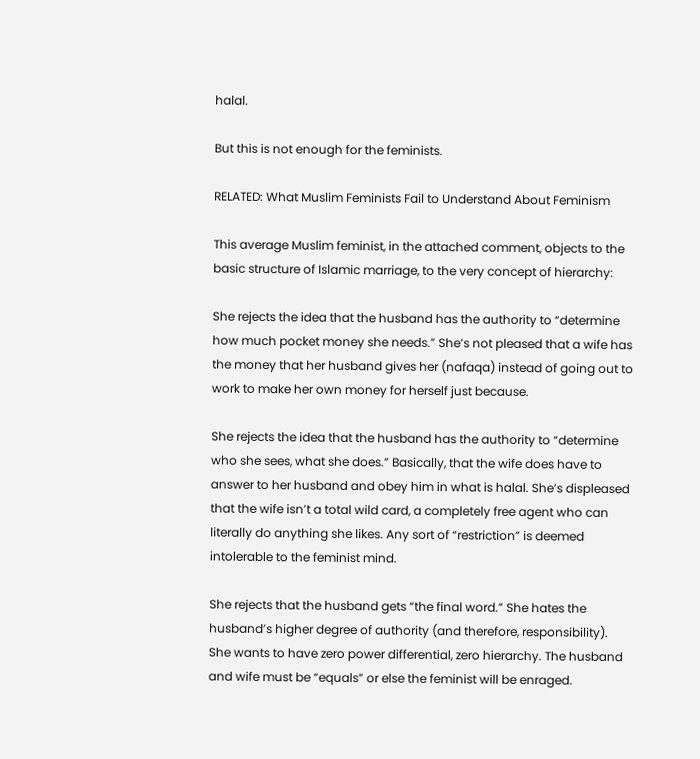halal.

But this is not enough for the feminists.

RELATED: What Muslim Feminists Fail to Understand About Feminism

This average Muslim feminist, in the attached comment, objects to the basic structure of Islamic marriage, to the very concept of hierarchy:

She rejects the idea that the husband has the authority to “determine how much pocket money she needs.” She’s not pleased that a wife has the money that her husband gives her (nafaqa) instead of going out to work to make her own money for herself just because.

She rejects the idea that the husband has the authority to “determine who she sees, what she does.” Basically, that the wife does have to answer to her husband and obey him in what is halal. She’s displeased that the wife isn’t a total wild card, a completely free agent who can literally do anything she likes. Any sort of “restriction” is deemed intolerable to the feminist mind.

She rejects that the husband gets “the final word.” She hates the husband’s higher degree of authority (and therefore, responsibility). She wants to have zero power differential, zero hierarchy. The husband and wife must be “equals” or else the feminist will be enraged.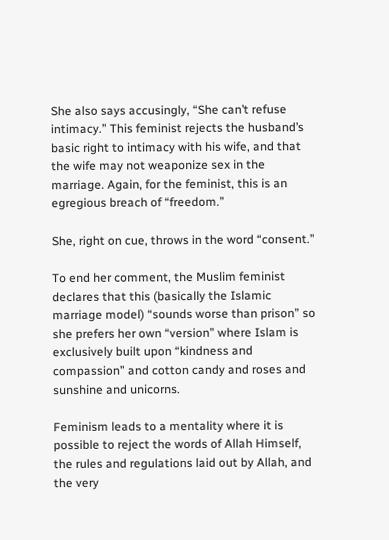She also says accusingly, “She can’t refuse intimacy.” This feminist rejects the husband’s basic right to intimacy with his wife, and that the wife may not weaponize sex in the marriage. Again, for the feminist, this is an egregious breach of “freedom.”

She, right on cue, throws in the word “consent.”

To end her comment, the Muslim feminist declares that this (basically the Islamic marriage model) “sounds worse than prison” so she prefers her own “version” where Islam is exclusively built upon “kindness and compassion” and cotton candy and roses and sunshine and unicorns.

Feminism leads to a mentality where it is possible to reject the words of Allah Himself, the rules and regulations laid out by Allah, and the very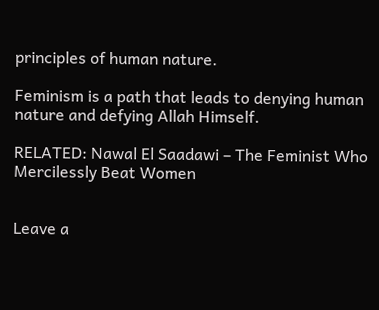principles of human nature.

Feminism is a path that leads to denying human nature and defying Allah Himself.

RELATED: Nawal El Saadawi – The Feminist Who Mercilessly Beat Women


Leave a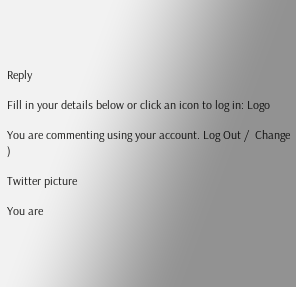Reply

Fill in your details below or click an icon to log in: Logo

You are commenting using your account. Log Out /  Change )

Twitter picture

You are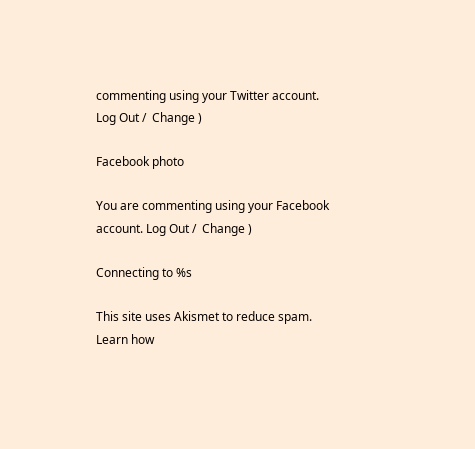commenting using your Twitter account. Log Out /  Change )

Facebook photo

You are commenting using your Facebook account. Log Out /  Change )

Connecting to %s

This site uses Akismet to reduce spam. Learn how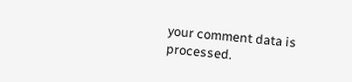your comment data is processed.